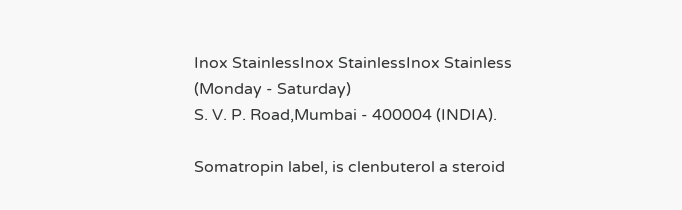Inox StainlessInox StainlessInox Stainless
(Monday - Saturday)
S. V. P. Road,Mumbai - 400004 (INDIA).

Somatropin label, is clenbuterol a steroid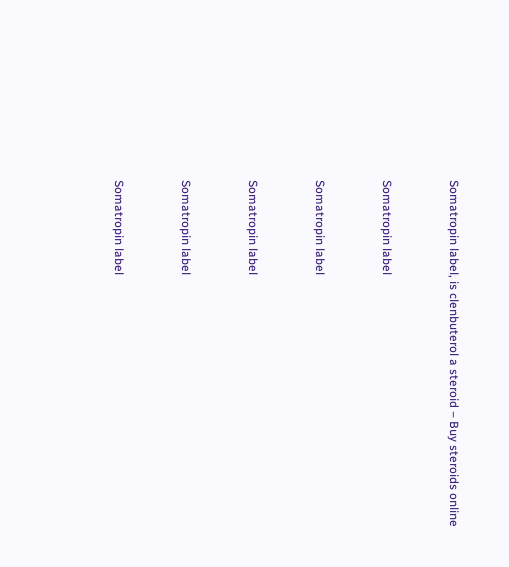Somatropin label, is clenbuterol a steroid – Buy steroids online


Somatropin label


Somatropin label


Somatropin label


Somatropin label


Somatropin label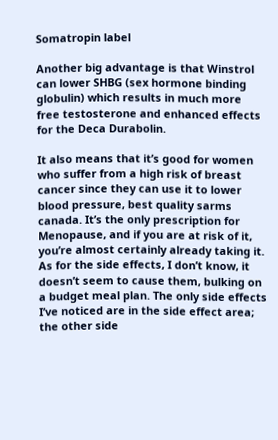Somatropin label

Another big advantage is that Winstrol can lower SHBG (sex hormone binding globulin) which results in much more free testosterone and enhanced effects for the Deca Durabolin.

It also means that it’s good for women who suffer from a high risk of breast cancer since they can use it to lower blood pressure, best quality sarms canada. It’s the only prescription for Menopause, and if you are at risk of it, you’re almost certainly already taking it. As for the side effects, I don’t know, it doesn’t seem to cause them, bulking on a budget meal plan. The only side effects I’ve noticed are in the side effect area; the other side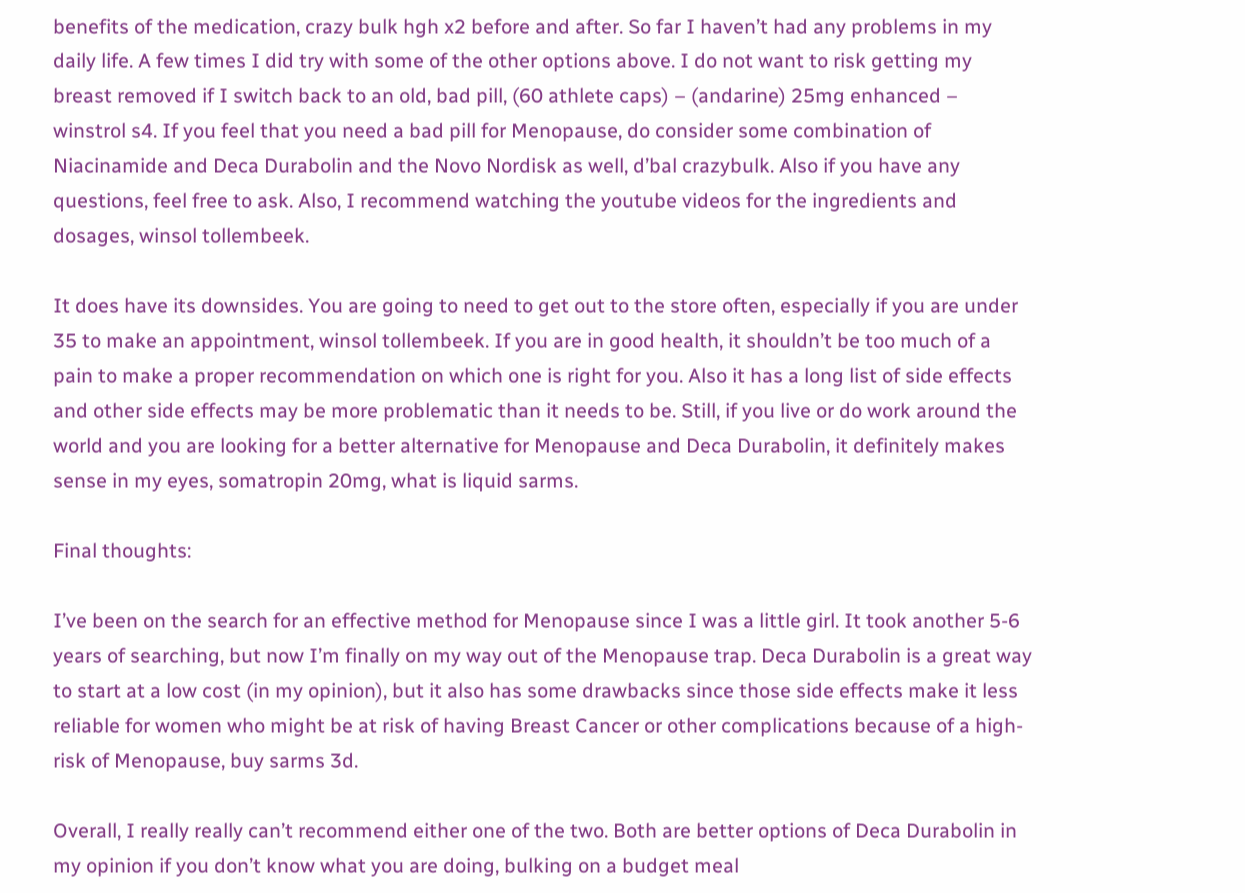benefits of the medication, crazy bulk hgh x2 before and after. So far I haven’t had any problems in my daily life. A few times I did try with some of the other options above. I do not want to risk getting my breast removed if I switch back to an old, bad pill, (60 athlete caps) – (andarine) 25mg enhanced – winstrol s4. If you feel that you need a bad pill for Menopause, do consider some combination of Niacinamide and Deca Durabolin and the Novo Nordisk as well, d’bal crazybulk. Also if you have any questions, feel free to ask. Also, I recommend watching the youtube videos for the ingredients and dosages, winsol tollembeek.

It does have its downsides. You are going to need to get out to the store often, especially if you are under 35 to make an appointment, winsol tollembeek. If you are in good health, it shouldn’t be too much of a pain to make a proper recommendation on which one is right for you. Also it has a long list of side effects and other side effects may be more problematic than it needs to be. Still, if you live or do work around the world and you are looking for a better alternative for Menopause and Deca Durabolin, it definitely makes sense in my eyes, somatropin 20mg, what is liquid sarms.

Final thoughts:

I’ve been on the search for an effective method for Menopause since I was a little girl. It took another 5-6 years of searching, but now I’m finally on my way out of the Menopause trap. Deca Durabolin is a great way to start at a low cost (in my opinion), but it also has some drawbacks since those side effects make it less reliable for women who might be at risk of having Breast Cancer or other complications because of a high-risk of Menopause, buy sarms 3d.

Overall, I really really can’t recommend either one of the two. Both are better options of Deca Durabolin in my opinion if you don’t know what you are doing, bulking on a budget meal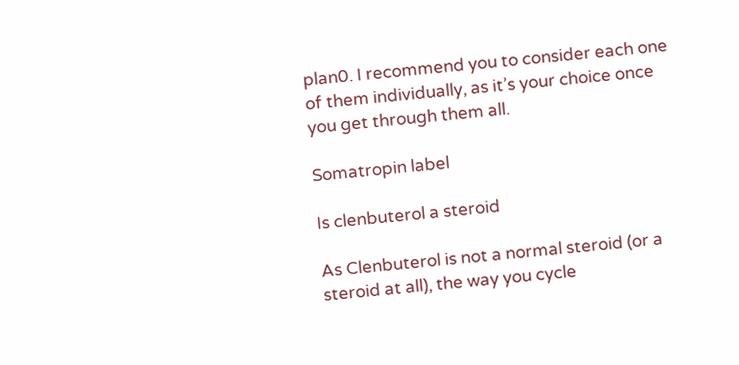plan0. I recommend you to consider each one of them individually, as it’s your choice once you get through them all.

Somatropin label

Is clenbuterol a steroid

As Clenbuterol is not a normal steroid (or a steroid at all), the way you cycle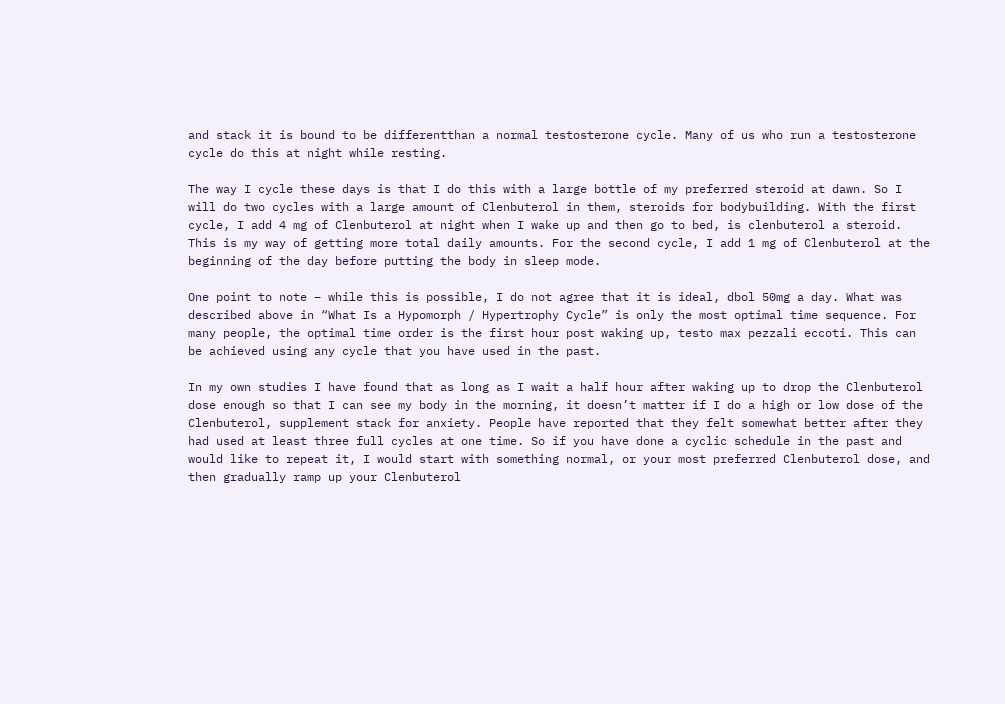and stack it is bound to be differentthan a normal testosterone cycle. Many of us who run a testosterone cycle do this at night while resting.

The way I cycle these days is that I do this with a large bottle of my preferred steroid at dawn. So I will do two cycles with a large amount of Clenbuterol in them, steroids for bodybuilding. With the first cycle, I add 4 mg of Clenbuterol at night when I wake up and then go to bed, is clenbuterol a steroid. This is my way of getting more total daily amounts. For the second cycle, I add 1 mg of Clenbuterol at the beginning of the day before putting the body in sleep mode.

One point to note – while this is possible, I do not agree that it is ideal, dbol 50mg a day. What was described above in “What Is a Hypomorph / Hypertrophy Cycle” is only the most optimal time sequence. For many people, the optimal time order is the first hour post waking up, testo max pezzali eccoti. This can be achieved using any cycle that you have used in the past.

In my own studies I have found that as long as I wait a half hour after waking up to drop the Clenbuterol dose enough so that I can see my body in the morning, it doesn’t matter if I do a high or low dose of the Clenbuterol, supplement stack for anxiety. People have reported that they felt somewhat better after they had used at least three full cycles at one time. So if you have done a cyclic schedule in the past and would like to repeat it, I would start with something normal, or your most preferred Clenbuterol dose, and then gradually ramp up your Clenbuterol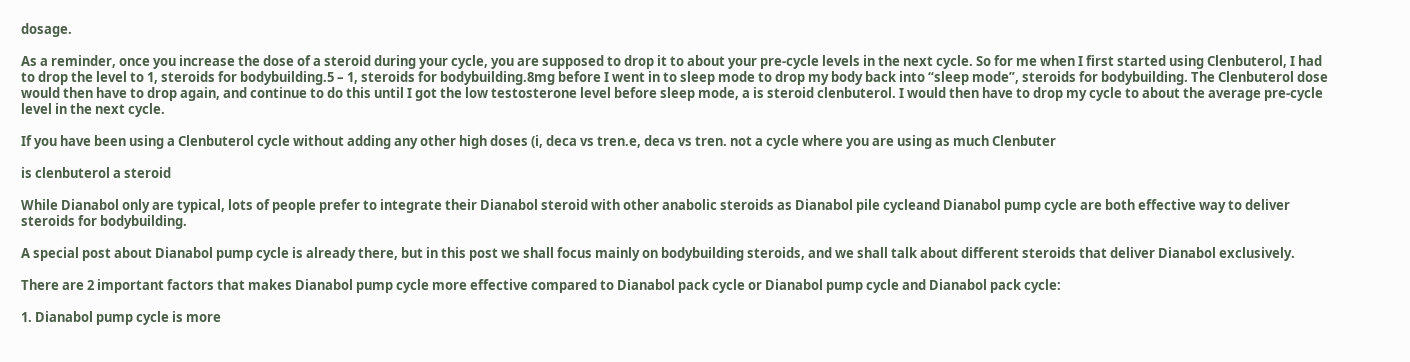dosage.

As a reminder, once you increase the dose of a steroid during your cycle, you are supposed to drop it to about your pre-cycle levels in the next cycle. So for me when I first started using Clenbuterol, I had to drop the level to 1, steroids for bodybuilding.5 – 1, steroids for bodybuilding.8mg before I went in to sleep mode to drop my body back into “sleep mode”, steroids for bodybuilding. The Clenbuterol dose would then have to drop again, and continue to do this until I got the low testosterone level before sleep mode, a is steroid clenbuterol. I would then have to drop my cycle to about the average pre-cycle level in the next cycle.

If you have been using a Clenbuterol cycle without adding any other high doses (i, deca vs tren.e, deca vs tren. not a cycle where you are using as much Clenbuter

is clenbuterol a steroid

While Dianabol only are typical, lots of people prefer to integrate their Dianabol steroid with other anabolic steroids as Dianabol pile cycleand Dianabol pump cycle are both effective way to deliver steroids for bodybuilding.

A special post about Dianabol pump cycle is already there, but in this post we shall focus mainly on bodybuilding steroids, and we shall talk about different steroids that deliver Dianabol exclusively.

There are 2 important factors that makes Dianabol pump cycle more effective compared to Dianabol pack cycle or Dianabol pump cycle and Dianabol pack cycle:

1. Dianabol pump cycle is more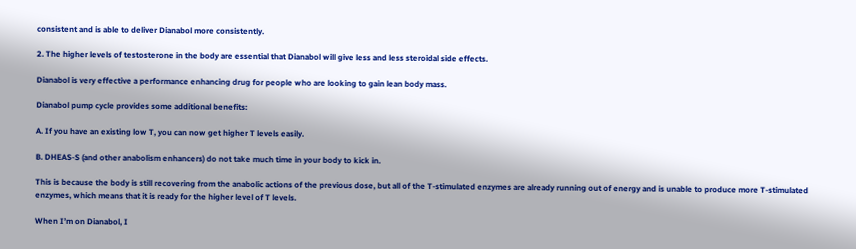consistent and is able to deliver Dianabol more consistently.

2. The higher levels of testosterone in the body are essential that Dianabol will give less and less steroidal side effects.

Dianabol is very effective a performance enhancing drug for people who are looking to gain lean body mass.

Dianabol pump cycle provides some additional benefits:

A. If you have an existing low T, you can now get higher T levels easily.

B. DHEAS-S (and other anabolism enhancers) do not take much time in your body to kick in.

This is because the body is still recovering from the anabolic actions of the previous dose, but all of the T-stimulated enzymes are already running out of energy and is unable to produce more T-stimulated enzymes, which means that it is ready for the higher level of T levels.

When I’m on Dianabol, I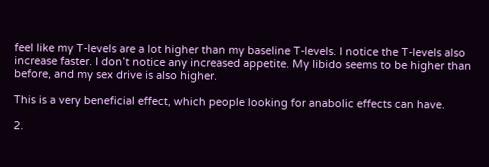feel like my T-levels are a lot higher than my baseline T-levels. I notice the T-levels also increase faster. I don’t notice any increased appetite. My libido seems to be higher than before, and my sex drive is also higher.

This is a very beneficial effect, which people looking for anabolic effects can have.

2.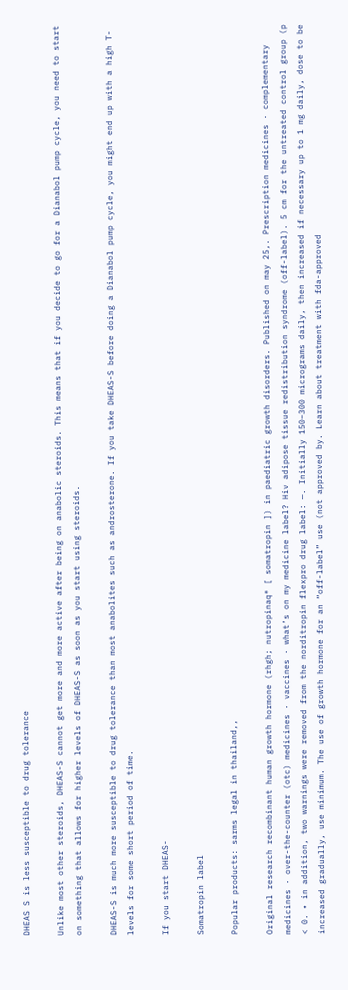DHEAS S is less susceptible to drug tolerance

Unlike most other steroids, DHEAS-S cannot get more and more active after being on anabolic steroids. This means that if you decide to go for a Dianabol pump cycle, you need to start on something that allows for higher levels of DHEAS-S as soon as you start using steroids.

DHEAS-S is much more susceptible to drug tolerance than most anabolites such as androsterone. If you take DHEAS-S before doing a Dianabol pump cycle, you might end up with a high T-levels for some short period of time.

If you start DHEAS-

Somatropin label

Popular products: sarms legal in thailand,,

Original research recombinant human growth hormone (rhgh; nutropinaq® [ somatropin ]) in paediatric growth disorders. Published on may 25,. Prescription medicines · complementary medicines · over-the-counter (otc) medicines · vaccines · what’s on my medicine label? Hiv adipose tissue redistribution syndrome (off-label). 5 cm for the untreated control group (p < 0. • in addition, two warnings were removed from the norditropin flexpro drug label: —. Initially 150–300 micrograms daily, then increased if necessary up to 1 mg daily, dose to be increased gradually, use minimum. The use of growth hormone for an “off-label” use (not approved by. Learn about treatment with fda-approved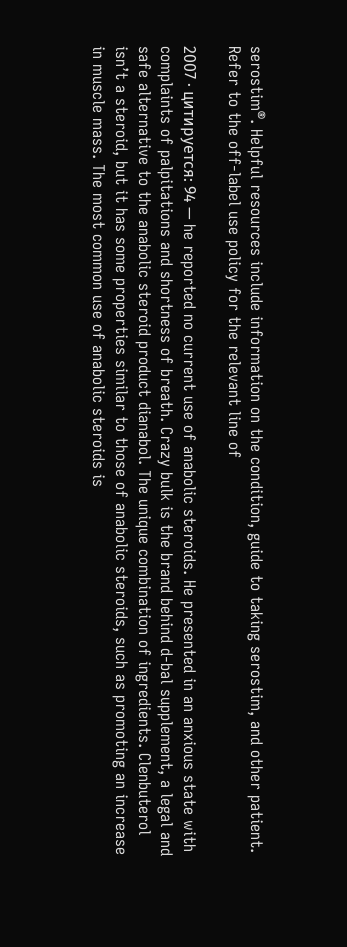serostim®. Helpful resources include information on the condition, guide to taking serostim, and other patient. Refer to the off-label use policy for the relevant line of

2007 · цитируется: 94 — he reported no current use of anabolic steroids. He presented in an anxious state with complaints of palpitations and shortness of breath. Crazy bulk is the brand behind d-bal supplement, a legal and safe alternative to the anabolic steroid product dianabol. The unique combination of ingredients. Clenbuterol isn’t a steroid, but it has some properties similar to those of anabolic steroids, such as promoting an increase in muscle mass. The most common use of anabolic steroids is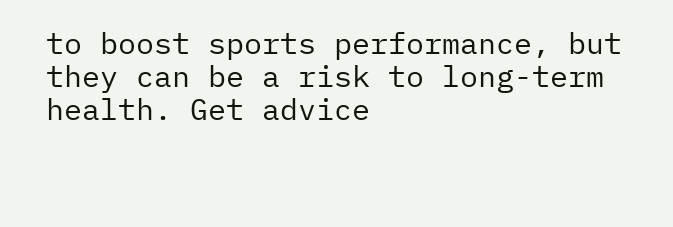to boost sports performance, but they can be a risk to long-term health. Get advice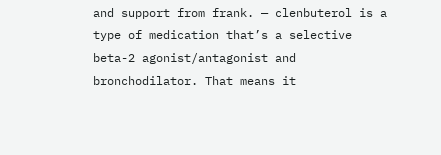and support from frank. — clenbuterol is a type of medication that’s a selective beta-2 agonist/antagonist and bronchodilator. That means it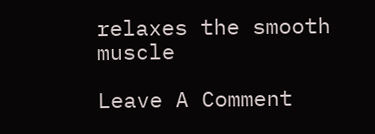relaxes the smooth muscle

Leave A Comment